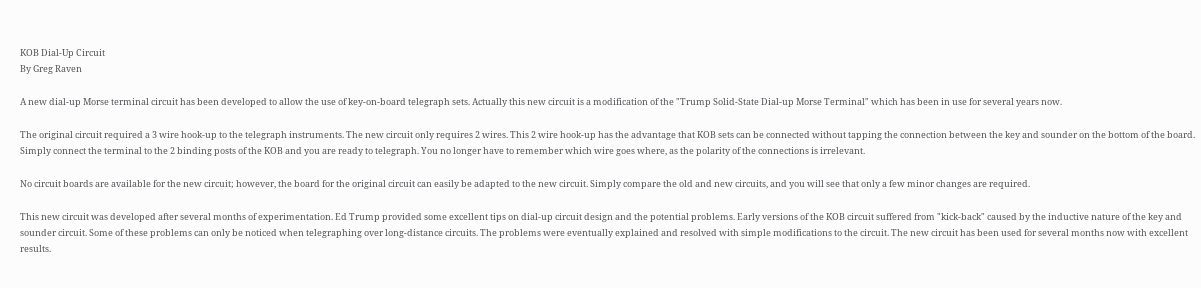KOB Dial-Up Circuit
By Greg Raven

A new dial-up Morse terminal circuit has been developed to allow the use of key-on-board telegraph sets. Actually this new circuit is a modification of the "Trump Solid-State Dial-up Morse Terminal" which has been in use for several years now.

The original circuit required a 3 wire hook-up to the telegraph instruments. The new circuit only requires 2 wires. This 2 wire hook-up has the advantage that KOB sets can be connected without tapping the connection between the key and sounder on the bottom of the board. Simply connect the terminal to the 2 binding posts of the KOB and you are ready to telegraph. You no longer have to remember which wire goes where, as the polarity of the connections is irrelevant.

No circuit boards are available for the new circuit; however, the board for the original circuit can easily be adapted to the new circuit. Simply compare the old and new circuits, and you will see that only a few minor changes are required.

This new circuit was developed after several months of experimentation. Ed Trump provided some excellent tips on dial-up circuit design and the potential problems. Early versions of the KOB circuit suffered from "kick-back" caused by the inductive nature of the key and sounder circuit. Some of these problems can only be noticed when telegraphing over long-distance circuits. The problems were eventually explained and resolved with simple modifications to the circuit. The new circuit has been used for several months now with excellent results.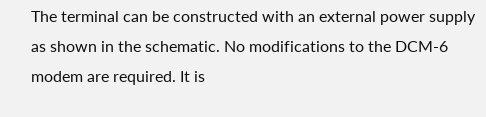The terminal can be constructed with an external power supply as shown in the schematic. No modifications to the DCM-6 modem are required. It is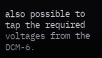also possible to tap the required voltages from the DCM-6.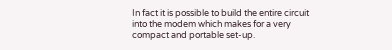In fact it is possible to build the entire circuit into the modem which makes for a very compact and portable set-up.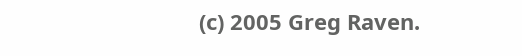(c) 2005 Greg Raven.